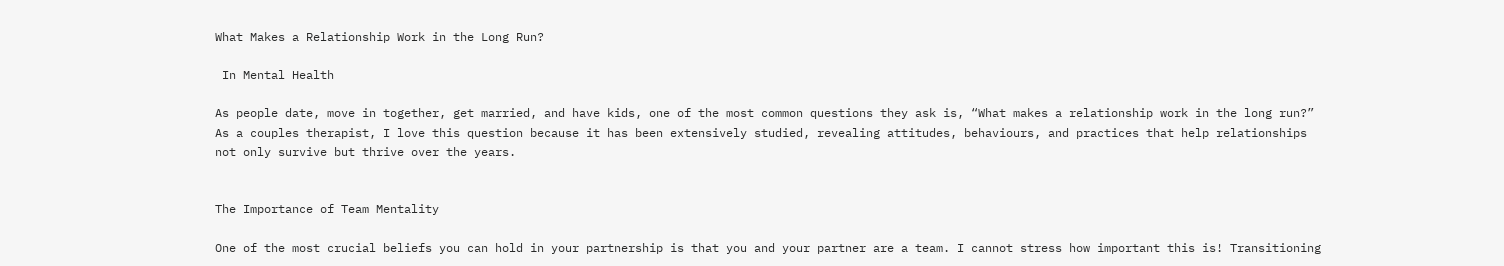What Makes a Relationship Work in the Long Run?

 In Mental Health

As people date, move in together, get married, and have kids, one of the most common questions they ask is, “What makes a relationship work in the long run?” As a couples therapist, I love this question because it has been extensively studied, revealing attitudes, behaviours, and practices that help relationships not only survive but thrive over the years.


The Importance of Team Mentality

One of the most crucial beliefs you can hold in your partnership is that you and your partner are a team. I cannot stress how important this is! Transitioning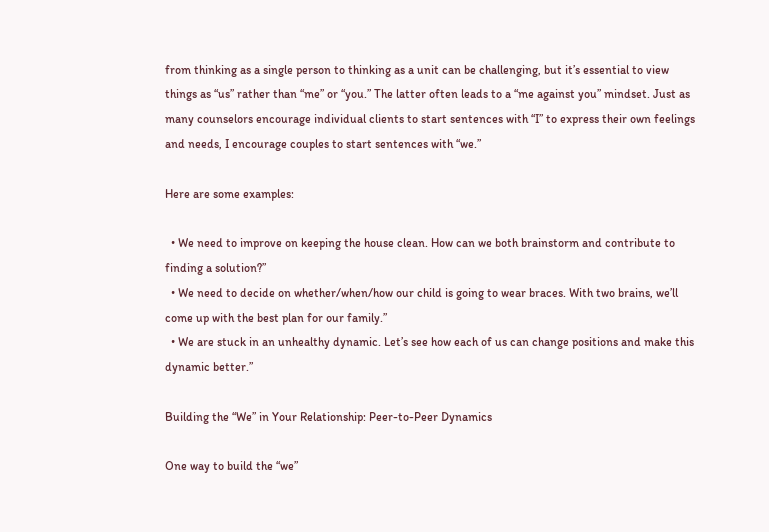from thinking as a single person to thinking as a unit can be challenging, but it’s essential to view things as “us” rather than “me” or “you.” The latter often leads to a “me against you” mindset. Just as many counselors encourage individual clients to start sentences with “I” to express their own feelings and needs, I encourage couples to start sentences with “we.”

Here are some examples:

  • We need to improve on keeping the house clean. How can we both brainstorm and contribute to finding a solution?”
  • We need to decide on whether/when/how our child is going to wear braces. With two brains, we’ll come up with the best plan for our family.”
  • We are stuck in an unhealthy dynamic. Let’s see how each of us can change positions and make this dynamic better.”

Building the “We” in Your Relationship: Peer-to-Peer Dynamics

One way to build the “we”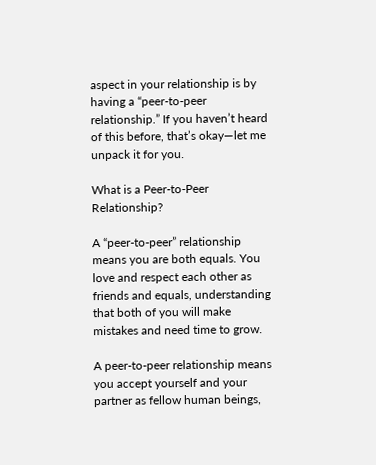aspect in your relationship is by having a “peer-to-peer relationship.” If you haven’t heard of this before, that’s okay—let me unpack it for you.

What is a Peer-to-Peer Relationship?

A “peer-to-peer” relationship means you are both equals. You love and respect each other as friends and equals, understanding that both of you will make mistakes and need time to grow.

A peer-to-peer relationship means you accept yourself and your partner as fellow human beings,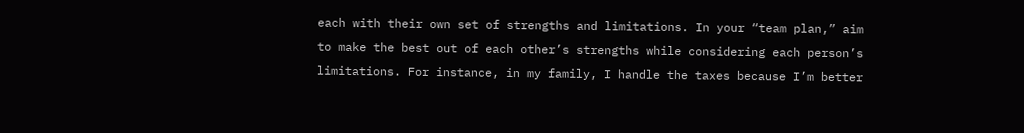each with their own set of strengths and limitations. In your “team plan,” aim to make the best out of each other’s strengths while considering each person’s limitations. For instance, in my family, I handle the taxes because I’m better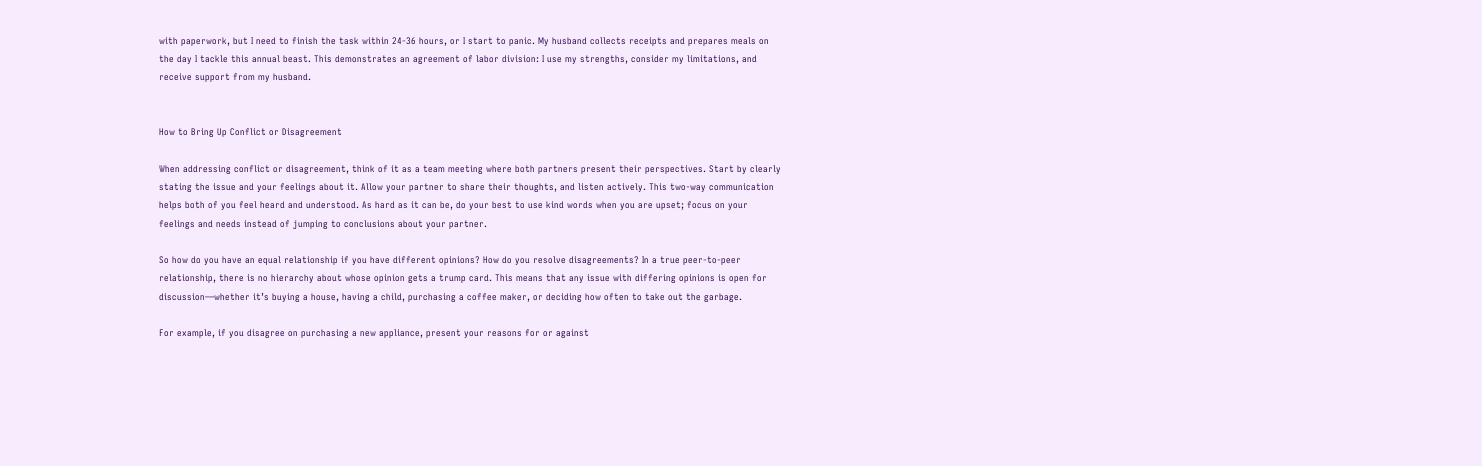with paperwork, but I need to finish the task within 24-36 hours, or I start to panic. My husband collects receipts and prepares meals on the day I tackle this annual beast. This demonstrates an agreement of labor division: I use my strengths, consider my limitations, and receive support from my husband.


How to Bring Up Conflict or Disagreement

When addressing conflict or disagreement, think of it as a team meeting where both partners present their perspectives. Start by clearly stating the issue and your feelings about it. Allow your partner to share their thoughts, and listen actively. This two-way communication helps both of you feel heard and understood. As hard as it can be, do your best to use kind words when you are upset; focus on your feelings and needs instead of jumping to conclusions about your partner.

So how do you have an equal relationship if you have different opinions? How do you resolve disagreements? In a true peer-to-peer relationship, there is no hierarchy about whose opinion gets a trump card. This means that any issue with differing opinions is open for discussion—whether it’s buying a house, having a child, purchasing a coffee maker, or deciding how often to take out the garbage.

For example, if you disagree on purchasing a new appliance, present your reasons for or against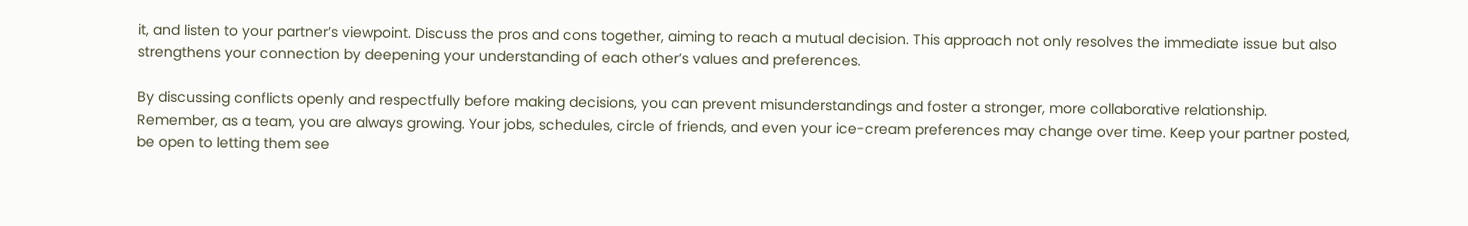it, and listen to your partner’s viewpoint. Discuss the pros and cons together, aiming to reach a mutual decision. This approach not only resolves the immediate issue but also strengthens your connection by deepening your understanding of each other’s values and preferences.

By discussing conflicts openly and respectfully before making decisions, you can prevent misunderstandings and foster a stronger, more collaborative relationship. Remember, as a team, you are always growing. Your jobs, schedules, circle of friends, and even your ice-cream preferences may change over time. Keep your partner posted, be open to letting them see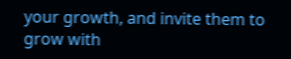your growth, and invite them to grow with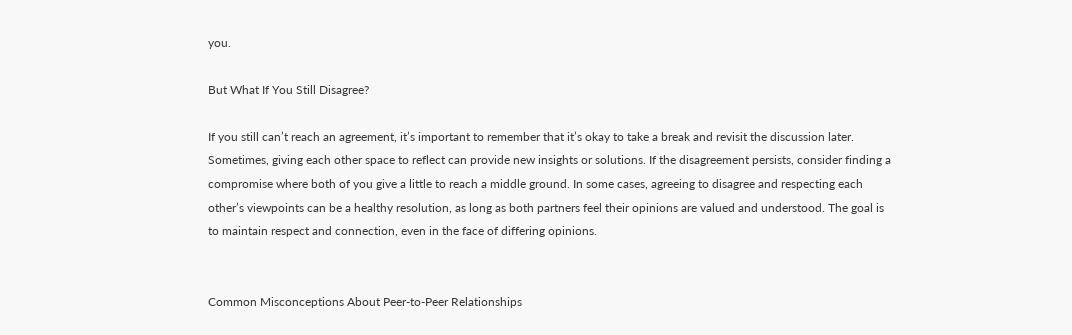you.

But What If You Still Disagree?

If you still can’t reach an agreement, it’s important to remember that it’s okay to take a break and revisit the discussion later. Sometimes, giving each other space to reflect can provide new insights or solutions. If the disagreement persists, consider finding a compromise where both of you give a little to reach a middle ground. In some cases, agreeing to disagree and respecting each other’s viewpoints can be a healthy resolution, as long as both partners feel their opinions are valued and understood. The goal is to maintain respect and connection, even in the face of differing opinions.


Common Misconceptions About Peer-to-Peer Relationships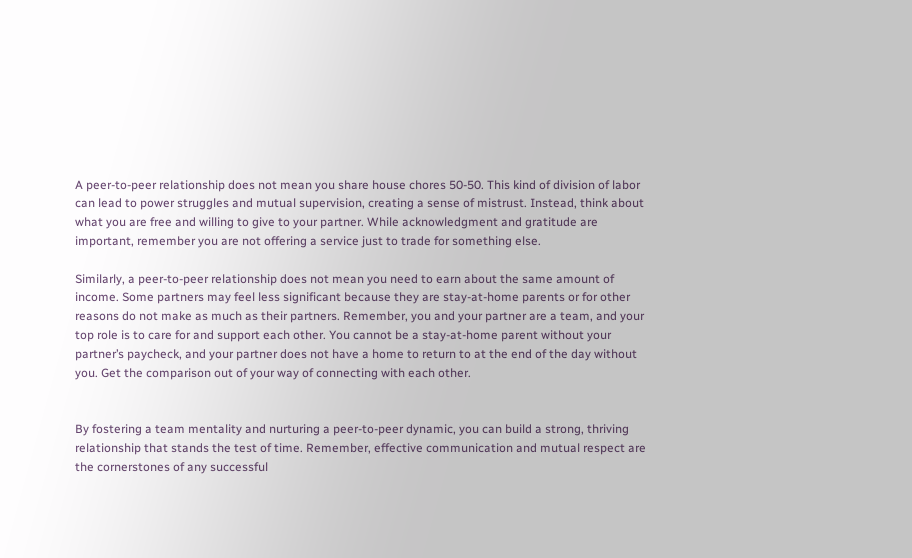A peer-to-peer relationship does not mean you share house chores 50-50. This kind of division of labor can lead to power struggles and mutual supervision, creating a sense of mistrust. Instead, think about what you are free and willing to give to your partner. While acknowledgment and gratitude are important, remember you are not offering a service just to trade for something else.

Similarly, a peer-to-peer relationship does not mean you need to earn about the same amount of income. Some partners may feel less significant because they are stay-at-home parents or for other reasons do not make as much as their partners. Remember, you and your partner are a team, and your top role is to care for and support each other. You cannot be a stay-at-home parent without your partner’s paycheck, and your partner does not have a home to return to at the end of the day without you. Get the comparison out of your way of connecting with each other.


By fostering a team mentality and nurturing a peer-to-peer dynamic, you can build a strong, thriving relationship that stands the test of time. Remember, effective communication and mutual respect are the cornerstones of any successful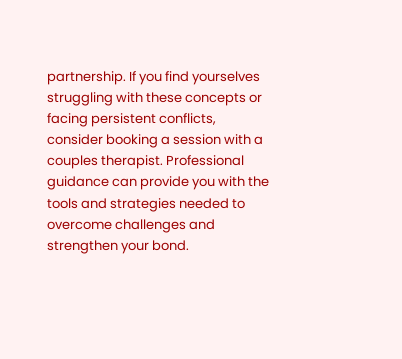partnership. If you find yourselves struggling with these concepts or facing persistent conflicts, consider booking a session with a couples therapist. Professional guidance can provide you with the tools and strategies needed to overcome challenges and strengthen your bond.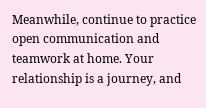Meanwhile, continue to practice open communication and teamwork at home. Your relationship is a journey, and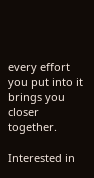every effort you put into it brings you closer together.

Interested in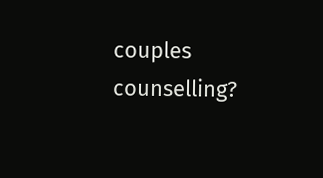couples counselling?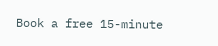Book a free 15-minute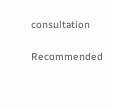consultation

Recommended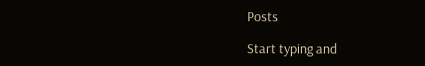Posts

Start typing and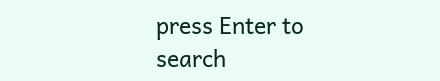press Enter to search